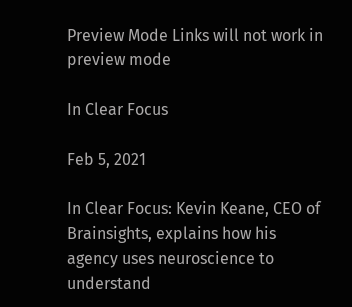Preview Mode Links will not work in preview mode

In Clear Focus

Feb 5, 2021

In Clear Focus: Kevin Keane, CEO of Brainsights, explains how his agency uses neuroscience to understand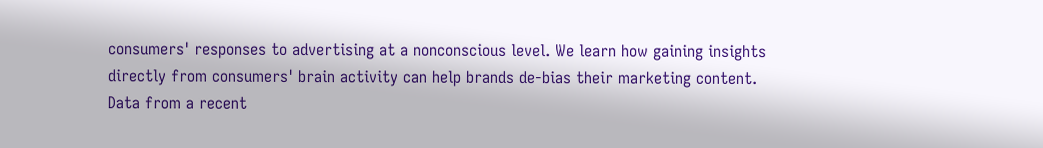consumers' responses to advertising at a nonconscious level. We learn how gaining insights directly from consumers' brain activity can help brands de-bias their marketing content. Data from a recent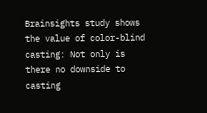Brainsights study shows the value of color-blind casting: Not only is there no downside to casting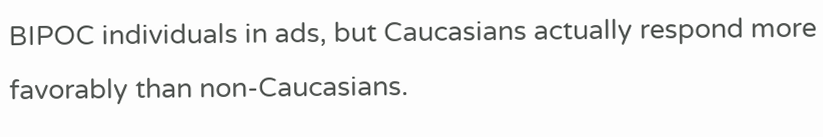BIPOC individuals in ads, but Caucasians actually respond more favorably than non-Caucasians.